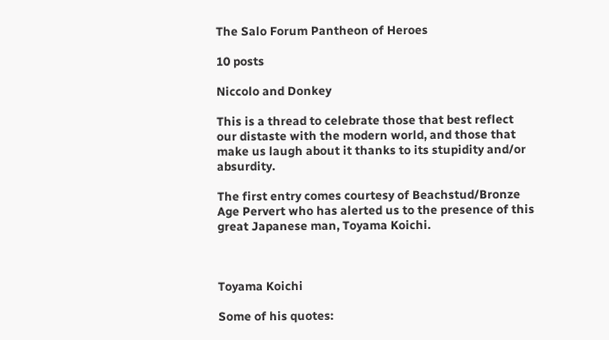The Salo Forum Pantheon of Heroes

10 posts

Niccolo and Donkey

This is a thread to celebrate those that best reflect our distaste with the modern world, and those that make us laugh about it thanks to its stupidity and/or absurdity.

The first entry comes courtesy of Beachstud/Bronze Age Pervert who has alerted us to the presence of this great Japanese man, Toyama Koichi.



Toyama Koichi

Some of his quotes: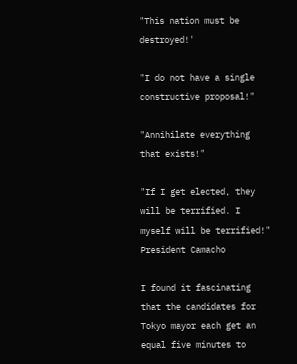"This nation must be destroyed!'

"I do not have a single constructive proposal!"

"Annihilate everything that exists!"

"If I get elected, they will be terrified. I myself will be terrified!"
President Camacho

I found it fascinating that the candidates for Tokyo mayor each get an equal five minutes to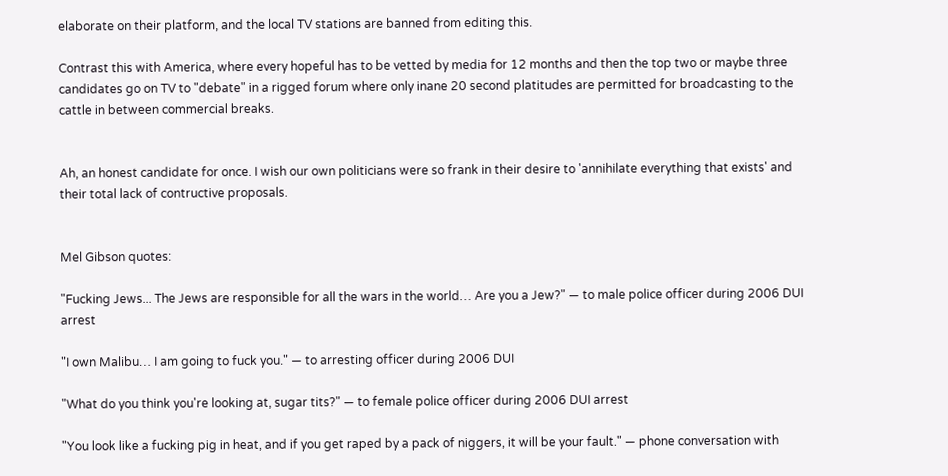elaborate on their platform, and the local TV stations are banned from editing this.

Contrast this with America, where every hopeful has to be vetted by media for 12 months and then the top two or maybe three candidates go on TV to "debate" in a rigged forum where only inane 20 second platitudes are permitted for broadcasting to the cattle in between commercial breaks.


Ah, an honest candidate for once. I wish our own politicians were so frank in their desire to 'annihilate everything that exists' and their total lack of contructive proposals.


Mel Gibson quotes:

"Fucking Jews... The Jews are responsible for all the wars in the world… Are you a Jew?" — to male police officer during 2006 DUI arrest

"I own Malibu… I am going to fuck you." — to arresting officer during 2006 DUI

"What do you think you're looking at, sugar tits?" — to female police officer during 2006 DUI arrest

"You look like a fucking pig in heat, and if you get raped by a pack of niggers, it will be your fault." — phone conversation with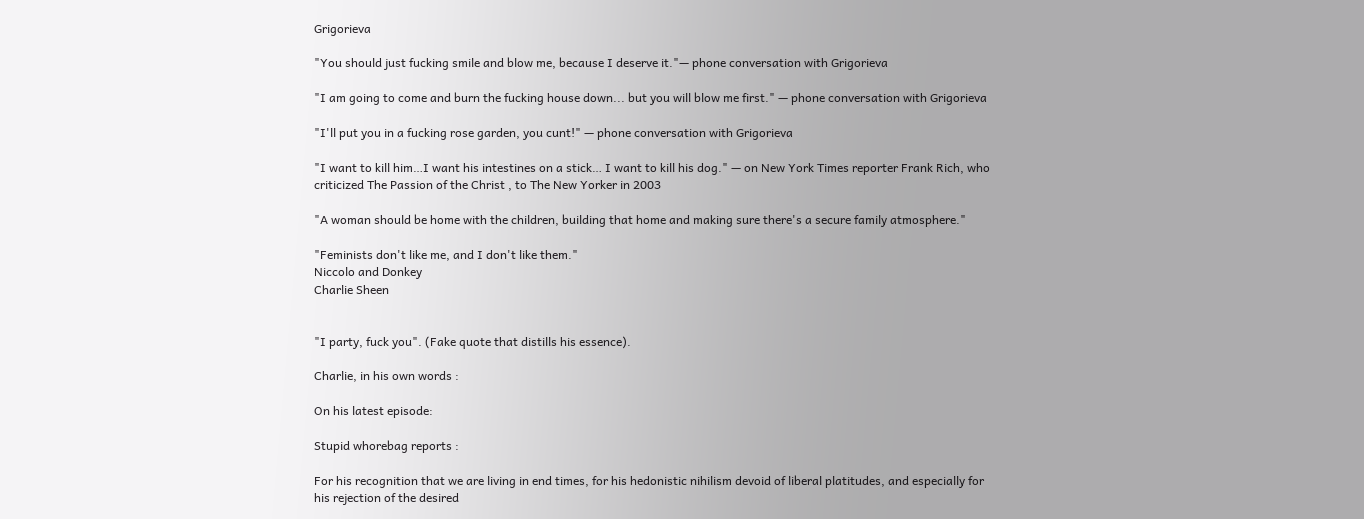Grigorieva

"You should just fucking smile and blow me, because I deserve it."— phone conversation with Grigorieva

"I am going to come and burn the fucking house down... but you will blow me first." — phone conversation with Grigorieva

"I'll put you in a fucking rose garden, you cunt!" — phone conversation with Grigorieva

"I want to kill him…I want his intestines on a stick… I want to kill his dog." — on New York Times reporter Frank Rich, who criticized The Passion of the Christ , to The New Yorker in 2003

"A woman should be home with the children, building that home and making sure there's a secure family atmosphere."

"Feminists don't like me, and I don't like them."
Niccolo and Donkey
Charlie Sheen


"I party, fuck you". (Fake quote that distills his essence).

Charlie, in his own words :

On his latest episode:

Stupid whorebag reports :

For his recognition that we are living in end times, for his hedonistic nihilism devoid of liberal platitudes, and especially for his rejection of the desired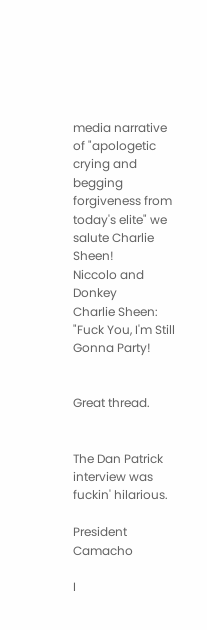media narrative of "apologetic crying and begging forgiveness from today's elite" we salute Charlie Sheen!
Niccolo and Donkey
Charlie Sheen: "Fuck You, I'm Still Gonna Party!


Great thread.


The Dan Patrick interview was fuckin' hilarious.

President Camacho

I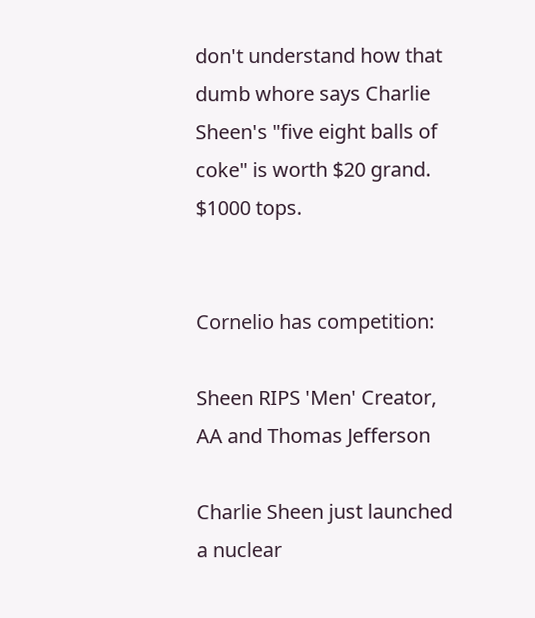don't understand how that dumb whore says Charlie Sheen's "five eight balls of coke" is worth $20 grand. $1000 tops.


Cornelio has competition:

Sheen RIPS 'Men' Creator, AA and Thomas Jefferson

Charlie Sheen just launched a nuclear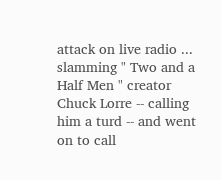attack on live radio ... slamming " Two and a Half Men " creator Chuck Lorre -- calling him a turd -- and went on to call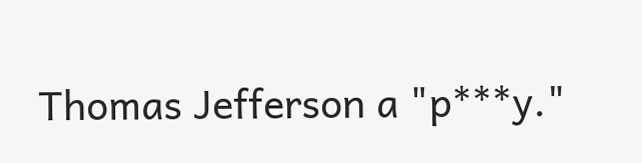Thomas Jefferson a "p***y."